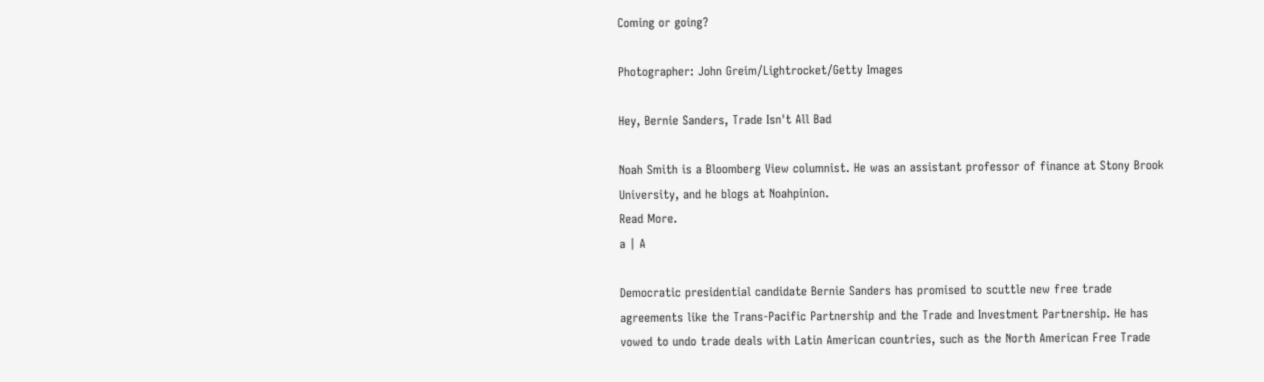Coming or going?

Photographer: John Greim/Lightrocket/Getty Images

Hey, Bernie Sanders, Trade Isn't All Bad

Noah Smith is a Bloomberg View columnist. He was an assistant professor of finance at Stony Brook University, and he blogs at Noahpinion.
Read More.
a | A

Democratic presidential candidate Bernie Sanders has promised to scuttle new free trade agreements like the Trans-Pacific Partnership and the Trade and Investment Partnership. He has vowed to undo trade deals with Latin American countries, such as the North American Free Trade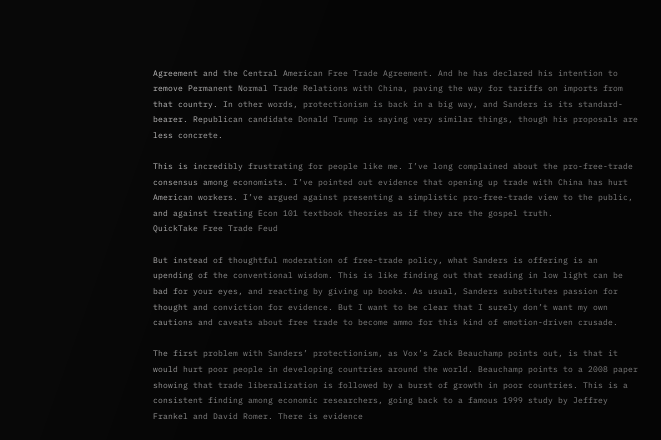Agreement and the Central American Free Trade Agreement. And he has declared his intention to remove Permanent Normal Trade Relations with China, paving the way for tariffs on imports from that country. In other words, protectionism is back in a big way, and Sanders is its standard-bearer. Republican candidate Donald Trump is saying very similar things, though his proposals are less concrete.

This is incredibly frustrating for people like me. I’ve long complained about the pro-free-trade consensus among economists. I’ve pointed out evidence that opening up trade with China has hurt American workers. I’ve argued against presenting a simplistic pro-free-trade view to the public, and against treating Econ 101 textbook theories as if they are the gospel truth.
QuickTake Free Trade Feud

But instead of thoughtful moderation of free-trade policy, what Sanders is offering is an upending of the conventional wisdom. This is like finding out that reading in low light can be bad for your eyes, and reacting by giving up books. As usual, Sanders substitutes passion for thought and conviction for evidence. But I want to be clear that I surely don’t want my own cautions and caveats about free trade to become ammo for this kind of emotion-driven crusade.

The first problem with Sanders’ protectionism, as Vox’s Zack Beauchamp points out, is that it would hurt poor people in developing countries around the world. Beauchamp points to a 2008 paper showing that trade liberalization is followed by a burst of growth in poor countries. This is a consistent finding among economic researchers, going back to a famous 1999 study by Jeffrey Frankel and David Romer. There is evidence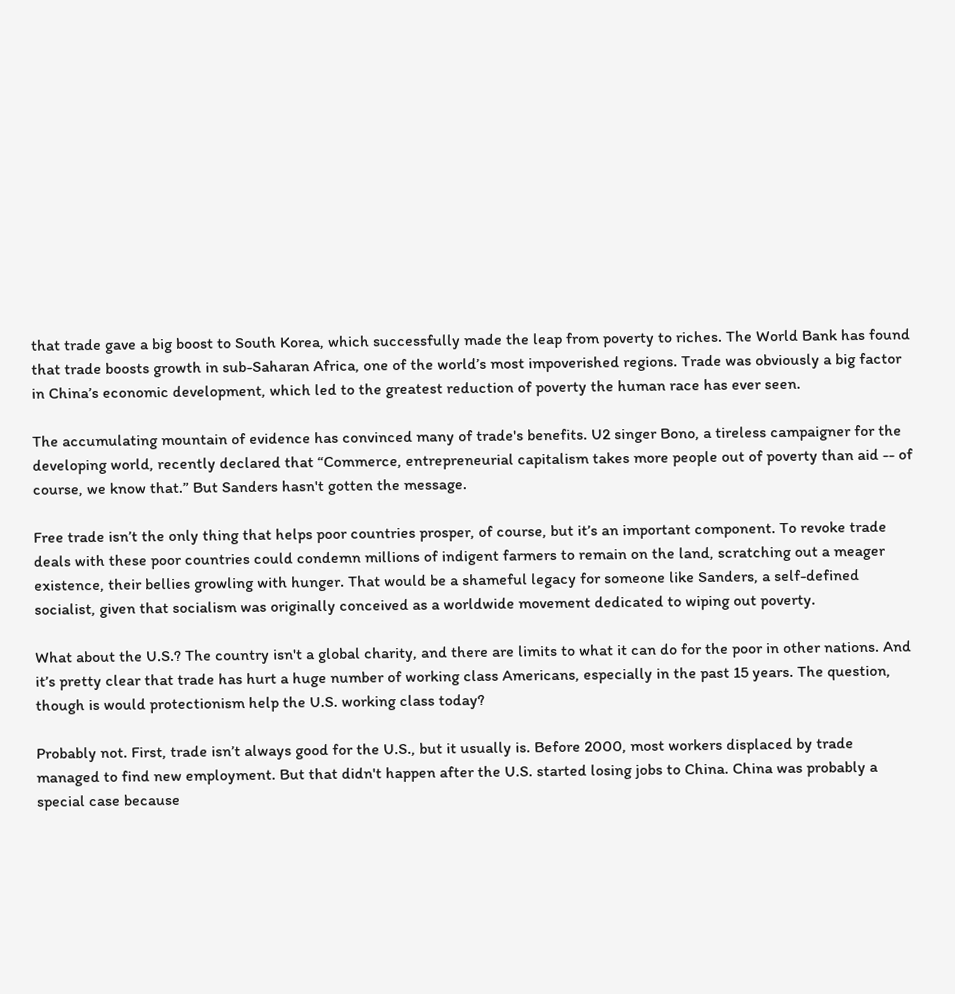that trade gave a big boost to South Korea, which successfully made the leap from poverty to riches. The World Bank has found that trade boosts growth in sub-Saharan Africa, one of the world’s most impoverished regions. Trade was obviously a big factor in China’s economic development, which led to the greatest reduction of poverty the human race has ever seen.

The accumulating mountain of evidence has convinced many of trade's benefits. U2 singer Bono, a tireless campaigner for the developing world, recently declared that “Commerce, entrepreneurial capitalism takes more people out of poverty than aid -- of course, we know that.” But Sanders hasn't gotten the message.

Free trade isn’t the only thing that helps poor countries prosper, of course, but it’s an important component. To revoke trade deals with these poor countries could condemn millions of indigent farmers to remain on the land, scratching out a meager existence, their bellies growling with hunger. That would be a shameful legacy for someone like Sanders, a self-defined socialist, given that socialism was originally conceived as a worldwide movement dedicated to wiping out poverty.

What about the U.S.? The country isn't a global charity, and there are limits to what it can do for the poor in other nations. And it’s pretty clear that trade has hurt a huge number of working class Americans, especially in the past 15 years. The question, though is would protectionism help the U.S. working class today?

Probably not. First, trade isn’t always good for the U.S., but it usually is. Before 2000, most workers displaced by trade managed to find new employment. But that didn't happen after the U.S. started losing jobs to China. China was probably a special case because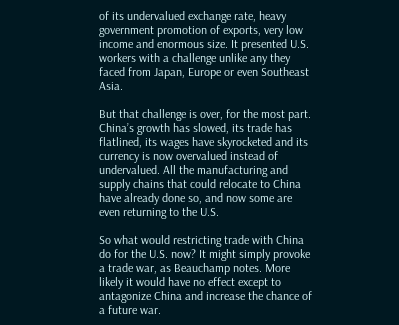of its undervalued exchange rate, heavy government promotion of exports, very low income and enormous size. It presented U.S. workers with a challenge unlike any they faced from Japan, Europe or even Southeast Asia.

But that challenge is over, for the most part. China’s growth has slowed, its trade has flatlined, its wages have skyrocketed and its currency is now overvalued instead of undervalued. All the manufacturing and supply chains that could relocate to China have already done so, and now some are even returning to the U.S.

So what would restricting trade with China do for the U.S. now? It might simply provoke a trade war, as Beauchamp notes. More likely it would have no effect except to antagonize China and increase the chance of a future war.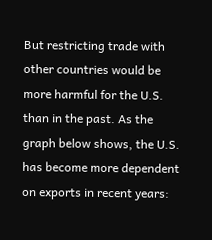But restricting trade with other countries would be more harmful for the U.S. than in the past. As the graph below shows, the U.S. has become more dependent on exports in recent years: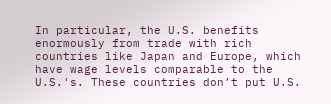In particular, the U.S. benefits enormously from trade with rich countries like Japan and Europe, which have wage levels comparable to the U.S.'s. These countries don’t put U.S.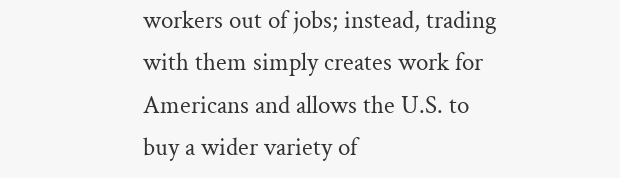workers out of jobs; instead, trading with them simply creates work for Americans and allows the U.S. to buy a wider variety of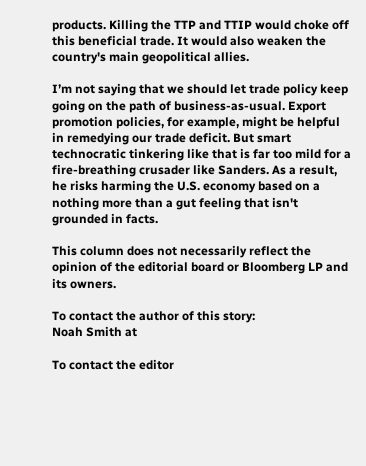products. Killing the TTP and TTIP would choke off this beneficial trade. It would also weaken the country's main geopolitical allies.

I’m not saying that we should let trade policy keep going on the path of business-as-usual. Export promotion policies, for example, might be helpful in remedying our trade deficit. But smart technocratic tinkering like that is far too mild for a fire-breathing crusader like Sanders. As a result, he risks harming the U.S. economy based on a nothing more than a gut feeling that isn't grounded in facts.

This column does not necessarily reflect the opinion of the editorial board or Bloomberg LP and its owners.

To contact the author of this story:
Noah Smith at

To contact the editor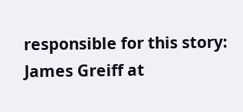responsible for this story:
James Greiff at